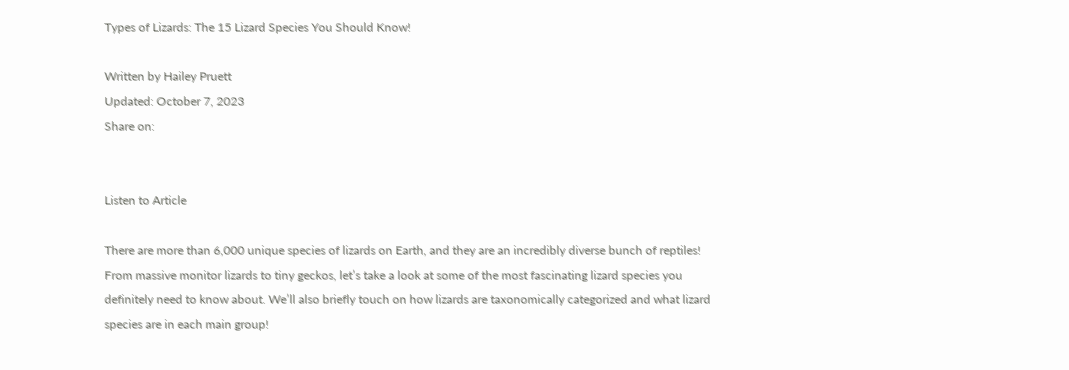Types of Lizards: The 15 Lizard Species You Should Know!

Written by Hailey Pruett
Updated: October 7, 2023
Share on:


Listen to Article

There are more than 6,000 unique species of lizards on Earth, and they are an incredibly diverse bunch of reptiles! From massive monitor lizards to tiny geckos, let’s take a look at some of the most fascinating lizard species you definitely need to know about. We’ll also briefly touch on how lizards are taxonomically categorized and what lizard species are in each main group!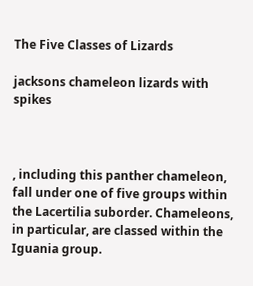The Five Classes of Lizards

jacksons chameleon lizards with spikes



, including this panther chameleon, fall under one of five groups within the Lacertilia suborder. Chameleons, in particular, are classed within the Iguania group.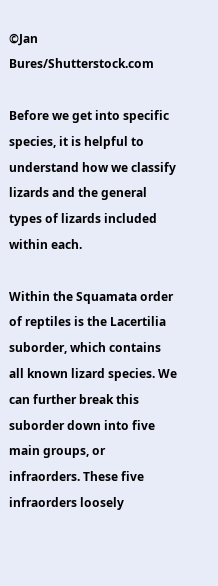©Jan Bures/Shutterstock.com

Before we get into specific species, it is helpful to understand how we classify lizards and the general types of lizards included within each.

Within the Squamata order of reptiles is the Lacertilia suborder, which contains all known lizard species. We can further break this suborder down into five main groups, or infraorders. These five infraorders loosely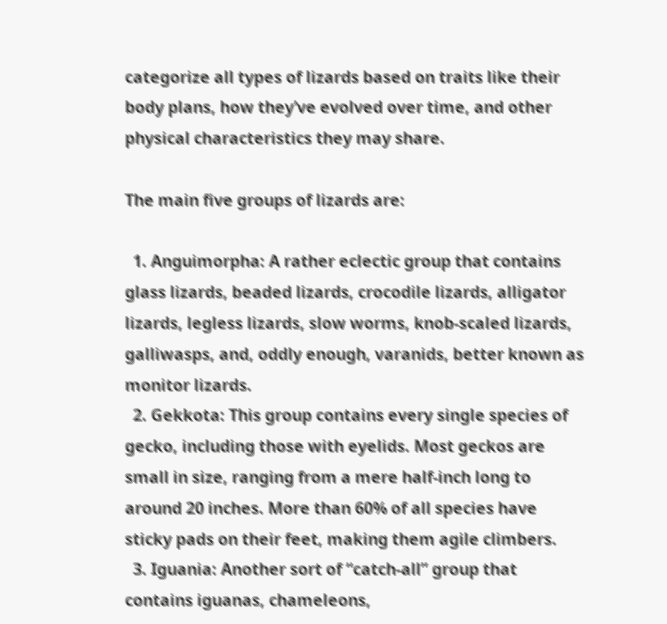categorize all types of lizards based on traits like their body plans, how they’ve evolved over time, and other physical characteristics they may share.

The main five groups of lizards are:

  1. Anguimorpha: A rather eclectic group that contains glass lizards, beaded lizards, crocodile lizards, alligator lizards, legless lizards, slow worms, knob-scaled lizards, galliwasps, and, oddly enough, varanids, better known as monitor lizards.
  2. Gekkota: This group contains every single species of gecko, including those with eyelids. Most geckos are small in size, ranging from a mere half-inch long to around 20 inches. More than 60% of all species have sticky pads on their feet, making them agile climbers.
  3. Iguania: Another sort of “catch-all” group that contains iguanas, chameleons,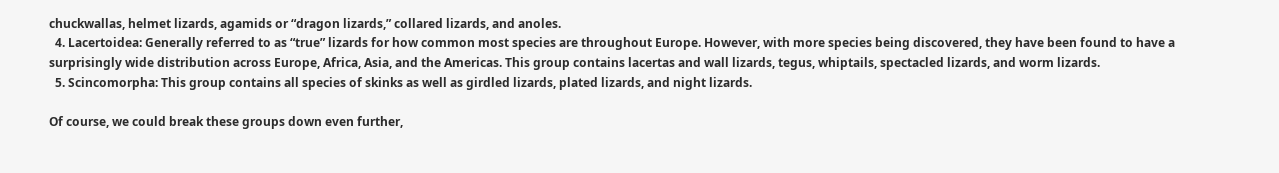chuckwallas, helmet lizards, agamids or “dragon lizards,” collared lizards, and anoles.
  4. Lacertoidea: Generally referred to as “true” lizards for how common most species are throughout Europe. However, with more species being discovered, they have been found to have a surprisingly wide distribution across Europe, Africa, Asia, and the Americas. This group contains lacertas and wall lizards, tegus, whiptails, spectacled lizards, and worm lizards.
  5. Scincomorpha: This group contains all species of skinks as well as girdled lizards, plated lizards, and night lizards.

Of course, we could break these groups down even further,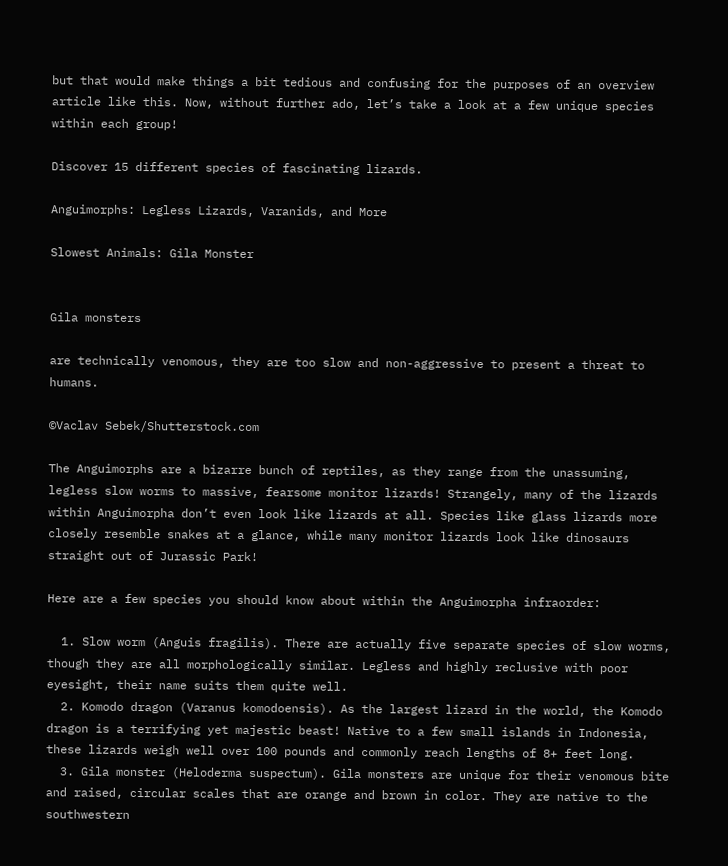but that would make things a bit tedious and confusing for the purposes of an overview article like this. Now, without further ado, let’s take a look at a few unique species within each group!

Discover 15 different species of fascinating lizards.

Anguimorphs: Legless Lizards, Varanids, and More

Slowest Animals: Gila Monster


Gila monsters

are technically venomous, they are too slow and non-aggressive to present a threat to humans.

©Vaclav Sebek/Shutterstock.com

The Anguimorphs are a bizarre bunch of reptiles, as they range from the unassuming, legless slow worms to massive, fearsome monitor lizards! Strangely, many of the lizards within Anguimorpha don’t even look like lizards at all. Species like glass lizards more closely resemble snakes at a glance, while many monitor lizards look like dinosaurs straight out of Jurassic Park!

Here are a few species you should know about within the Anguimorpha infraorder:

  1. Slow worm (Anguis fragilis). There are actually five separate species of slow worms, though they are all morphologically similar. Legless and highly reclusive with poor eyesight, their name suits them quite well.
  2. Komodo dragon (Varanus komodoensis). As the largest lizard in the world, the Komodo dragon is a terrifying yet majestic beast! Native to a few small islands in Indonesia, these lizards weigh well over 100 pounds and commonly reach lengths of 8+ feet long.
  3. Gila monster (Heloderma suspectum). Gila monsters are unique for their venomous bite and raised, circular scales that are orange and brown in color. They are native to the southwestern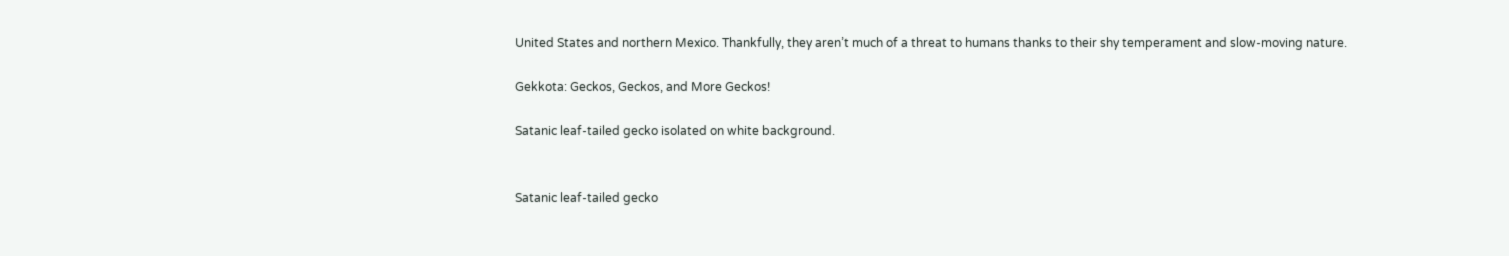United States and northern Mexico. Thankfully, they aren’t much of a threat to humans thanks to their shy temperament and slow-moving nature.

Gekkota: Geckos, Geckos, and More Geckos!

Satanic leaf-tailed gecko isolated on white background.


Satanic leaf-tailed gecko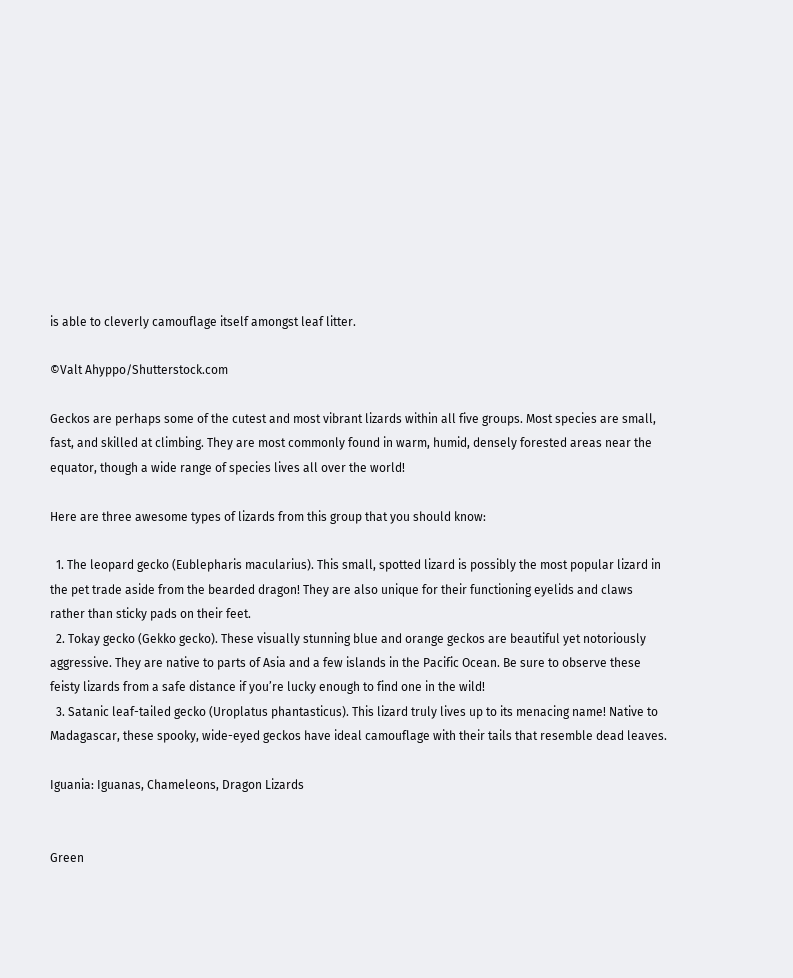is able to cleverly camouflage itself amongst leaf litter.

©Valt Ahyppo/Shutterstock.com

Geckos are perhaps some of the cutest and most vibrant lizards within all five groups. Most species are small, fast, and skilled at climbing. They are most commonly found in warm, humid, densely forested areas near the equator, though a wide range of species lives all over the world!

Here are three awesome types of lizards from this group that you should know:

  1. The leopard gecko (Eublepharis macularius). This small, spotted lizard is possibly the most popular lizard in the pet trade aside from the bearded dragon! They are also unique for their functioning eyelids and claws rather than sticky pads on their feet.
  2. Tokay gecko (Gekko gecko). These visually stunning blue and orange geckos are beautiful yet notoriously aggressive. They are native to parts of Asia and a few islands in the Pacific Ocean. Be sure to observe these feisty lizards from a safe distance if you’re lucky enough to find one in the wild!
  3. Satanic leaf-tailed gecko (Uroplatus phantasticus). This lizard truly lives up to its menacing name! Native to Madagascar, these spooky, wide-eyed geckos have ideal camouflage with their tails that resemble dead leaves.

Iguania: Iguanas, Chameleons, Dragon Lizards


Green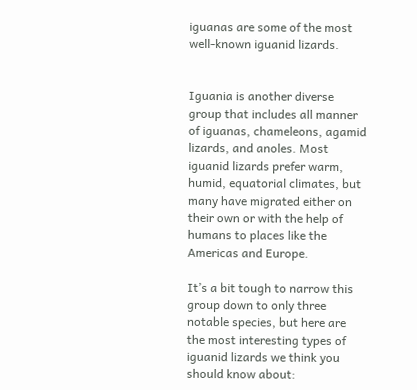iguanas are some of the most well-known iguanid lizards.


Iguania is another diverse group that includes all manner of iguanas, chameleons, agamid lizards, and anoles. Most iguanid lizards prefer warm, humid, equatorial climates, but many have migrated either on their own or with the help of humans to places like the Americas and Europe.

It’s a bit tough to narrow this group down to only three notable species, but here are the most interesting types of iguanid lizards we think you should know about: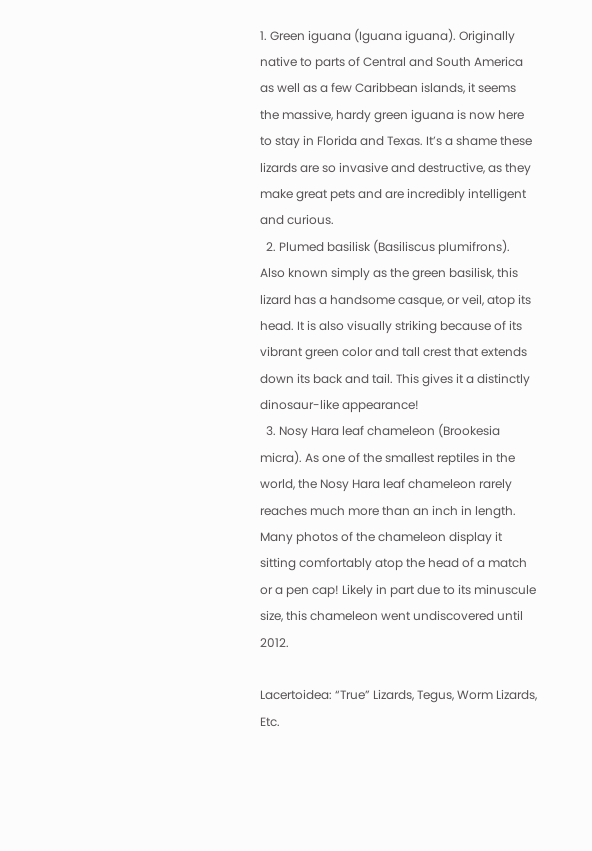1. Green iguana (Iguana iguana). Originally native to parts of Central and South America as well as a few Caribbean islands, it seems the massive, hardy green iguana is now here to stay in Florida and Texas. It’s a shame these lizards are so invasive and destructive, as they make great pets and are incredibly intelligent and curious.
  2. Plumed basilisk (Basiliscus plumifrons). Also known simply as the green basilisk, this lizard has a handsome casque, or veil, atop its head. It is also visually striking because of its vibrant green color and tall crest that extends down its back and tail. This gives it a distinctly dinosaur-like appearance!
  3. Nosy Hara leaf chameleon (Brookesia micra). As one of the smallest reptiles in the world, the Nosy Hara leaf chameleon rarely reaches much more than an inch in length. Many photos of the chameleon display it sitting comfortably atop the head of a match or a pen cap! Likely in part due to its minuscule size, this chameleon went undiscovered until 2012.

Lacertoidea: “True” Lizards, Tegus, Worm Lizards, Etc.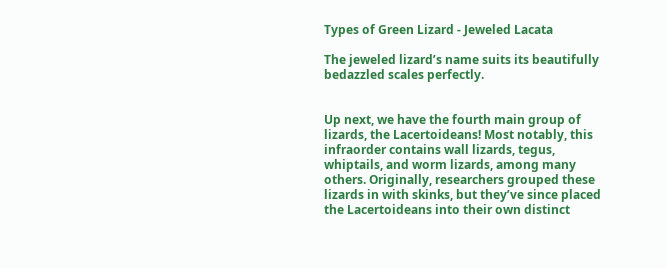Types of Green Lizard - Jeweled Lacata

The jeweled lizard’s name suits its beautifully bedazzled scales perfectly.


Up next, we have the fourth main group of lizards, the Lacertoideans! Most notably, this infraorder contains wall lizards, tegus, whiptails, and worm lizards, among many others. Originally, researchers grouped these lizards in with skinks, but they’ve since placed the Lacertoideans into their own distinct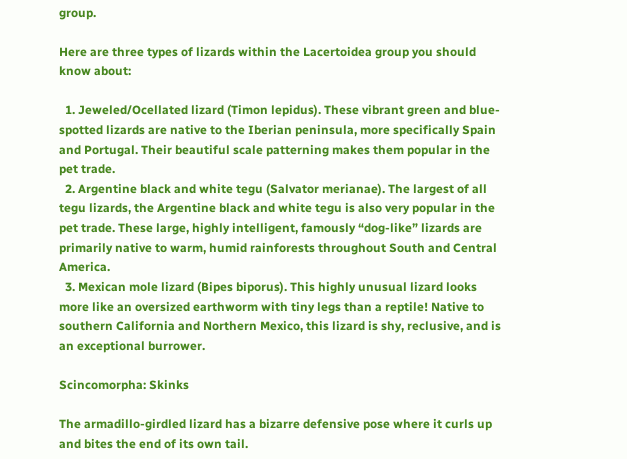group.

Here are three types of lizards within the Lacertoidea group you should know about:

  1. Jeweled/Ocellated lizard (Timon lepidus). These vibrant green and blue-spotted lizards are native to the Iberian peninsula, more specifically Spain and Portugal. Their beautiful scale patterning makes them popular in the pet trade.
  2. Argentine black and white tegu (Salvator merianae). The largest of all tegu lizards, the Argentine black and white tegu is also very popular in the pet trade. These large, highly intelligent, famously “dog-like” lizards are primarily native to warm, humid rainforests throughout South and Central America.
  3. Mexican mole lizard (Bipes biporus). This highly unusual lizard looks more like an oversized earthworm with tiny legs than a reptile! Native to southern California and Northern Mexico, this lizard is shy, reclusive, and is an exceptional burrower.

Scincomorpha: Skinks

The armadillo-girdled lizard has a bizarre defensive pose where it curls up and bites the end of its own tail.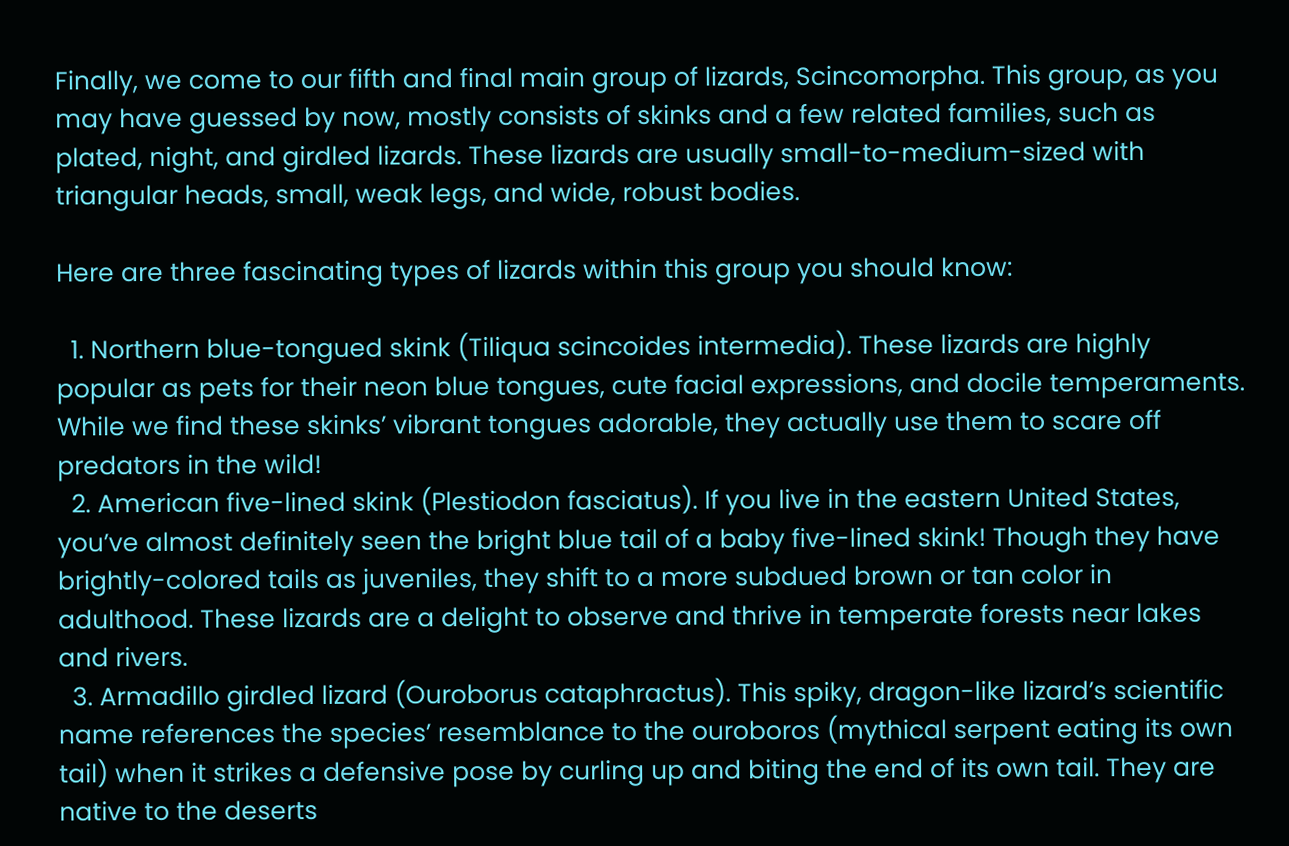Finally, we come to our fifth and final main group of lizards, Scincomorpha. This group, as you may have guessed by now, mostly consists of skinks and a few related families, such as plated, night, and girdled lizards. These lizards are usually small-to-medium-sized with triangular heads, small, weak legs, and wide, robust bodies.

Here are three fascinating types of lizards within this group you should know:

  1. Northern blue-tongued skink (Tiliqua scincoides intermedia). These lizards are highly popular as pets for their neon blue tongues, cute facial expressions, and docile temperaments. While we find these skinks’ vibrant tongues adorable, they actually use them to scare off predators in the wild!
  2. American five-lined skink (Plestiodon fasciatus). If you live in the eastern United States, you’ve almost definitely seen the bright blue tail of a baby five-lined skink! Though they have brightly-colored tails as juveniles, they shift to a more subdued brown or tan color in adulthood. These lizards are a delight to observe and thrive in temperate forests near lakes and rivers.
  3. Armadillo girdled lizard (Ouroborus cataphractus). This spiky, dragon-like lizard’s scientific name references the species’ resemblance to the ouroboros (mythical serpent eating its own tail) when it strikes a defensive pose by curling up and biting the end of its own tail. They are native to the deserts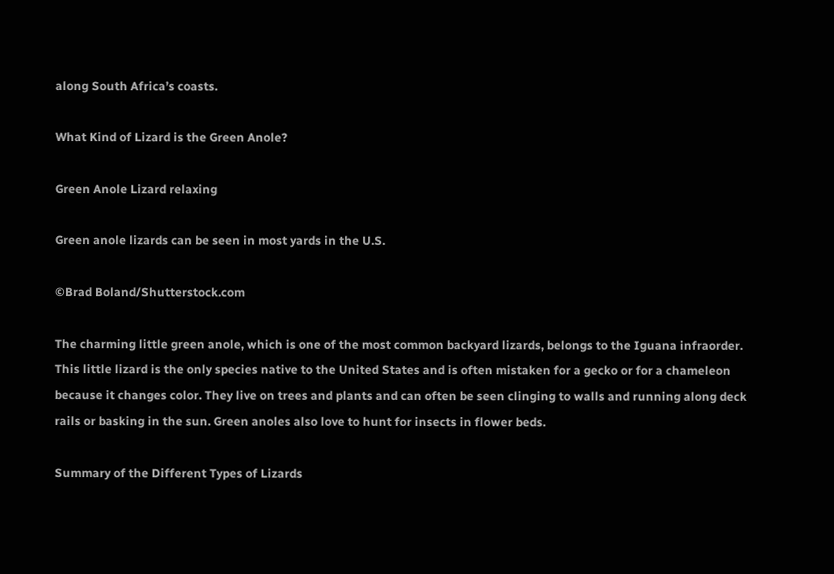along South Africa’s coasts.

What Kind of Lizard is the Green Anole?

Green Anole Lizard relaxing

Green anole lizards can be seen in most yards in the U.S.

©Brad Boland/Shutterstock.com

The charming little green anole, which is one of the most common backyard lizards, belongs to the Iguana infraorder. This little lizard is the only species native to the United States and is often mistaken for a gecko or for a chameleon because it changes color. They live on trees and plants and can often be seen clinging to walls and running along deck rails or basking in the sun. Green anoles also love to hunt for insects in flower beds.

Summary of the Different Types of Lizards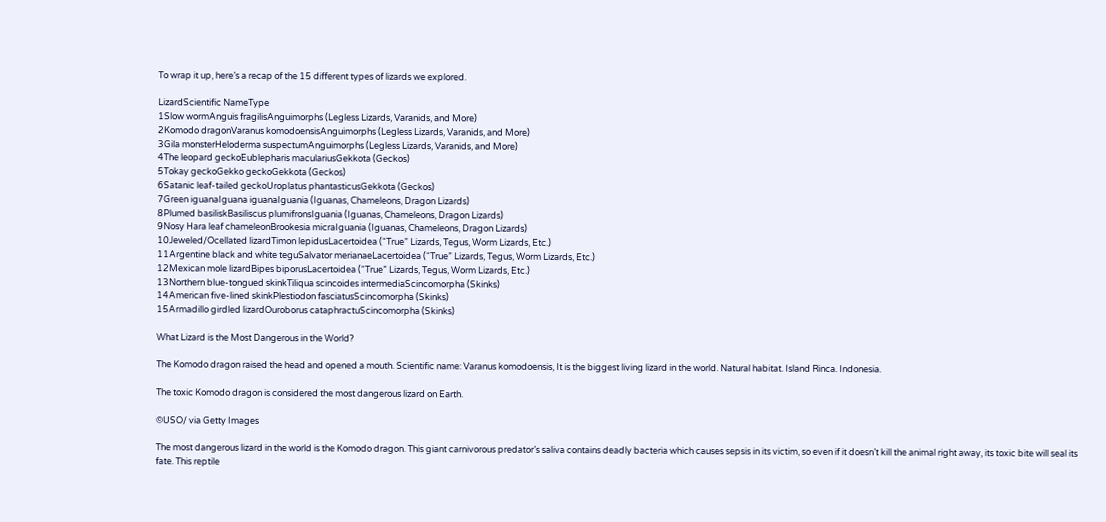To wrap it up, here’s a recap of the 15 different types of lizards we explored.

LizardScientific NameType
1Slow wormAnguis fragilisAnguimorphs (Legless Lizards, Varanids, and More)
2Komodo dragonVaranus komodoensisAnguimorphs (Legless Lizards, Varanids, and More)
3Gila monsterHeloderma suspectumAnguimorphs (Legless Lizards, Varanids, and More)
4The leopard geckoEublepharis maculariusGekkota (Geckos)
5Tokay geckoGekko geckoGekkota (Geckos)
6Satanic leaf-tailed geckoUroplatus phantasticusGekkota (Geckos)
7Green iguanaIguana iguanaIguania (Iguanas, Chameleons, Dragon Lizards)
8Plumed basiliskBasiliscus plumifronsIguania (Iguanas, Chameleons, Dragon Lizards)
9Nosy Hara leaf chameleonBrookesia micraIguania (Iguanas, Chameleons, Dragon Lizards)
10Jeweled/Ocellated lizardTimon lepidusLacertoidea (“True” Lizards, Tegus, Worm Lizards, Etc.)
11Argentine black and white teguSalvator merianaeLacertoidea (“True” Lizards, Tegus, Worm Lizards, Etc.)
12Mexican mole lizardBipes biporusLacertoidea (“True” Lizards, Tegus, Worm Lizards, Etc.)
13Northern blue-tongued skinkTiliqua scincoides intermediaScincomorpha (Skinks)
14American five-lined skinkPlestiodon fasciatusScincomorpha (Skinks)
15Armadillo girdled lizardOuroborus cataphractuScincomorpha (Skinks)

What Lizard is the Most Dangerous in the World?

The Komodo dragon raised the head and opened a mouth. Scientific name: Varanus komodoensis, It is the biggest living lizard in the world. Natural habitat. Island Rinca. Indonesia.

The toxic Komodo dragon is considered the most dangerous lizard on Earth.

©USO/ via Getty Images

The most dangerous lizard in the world is the Komodo dragon. This giant carnivorous predator’s saliva contains deadly bacteria which causes sepsis in its victim, so even if it doesn’t kill the animal right away, its toxic bite will seal its fate. This reptile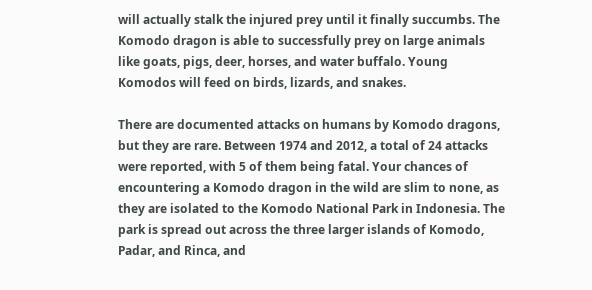will actually stalk the injured prey until it finally succumbs. The Komodo dragon is able to successfully prey on large animals like goats, pigs, deer, horses, and water buffalo. Young Komodos will feed on birds, lizards, and snakes.

There are documented attacks on humans by Komodo dragons, but they are rare. Between 1974 and 2012, a total of 24 attacks were reported, with 5 of them being fatal. Your chances of encountering a Komodo dragon in the wild are slim to none, as they are isolated to the Komodo National Park in Indonesia. The park is spread out across the three larger islands of Komodo, Padar, and Rinca, and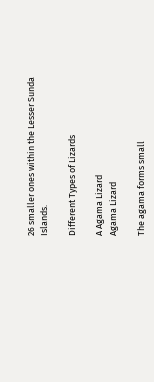26 smaller ones within the Lesser Sunda Islands.

Different Types of Lizards

A Agama Lizard
Agama Lizard

The agama forms small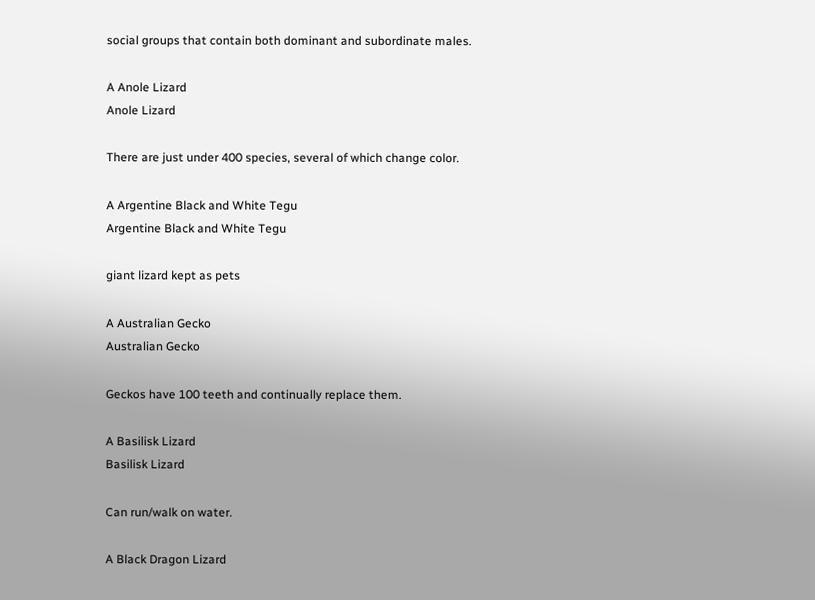social groups that contain both dominant and subordinate males.

A Anole Lizard
Anole Lizard

There are just under 400 species, several of which change color.

A Argentine Black and White Tegu
Argentine Black and White Tegu

giant lizard kept as pets

A Australian Gecko
Australian Gecko

Geckos have 100 teeth and continually replace them.

A Basilisk Lizard
Basilisk Lizard

Can run/walk on water.

A Black Dragon Lizard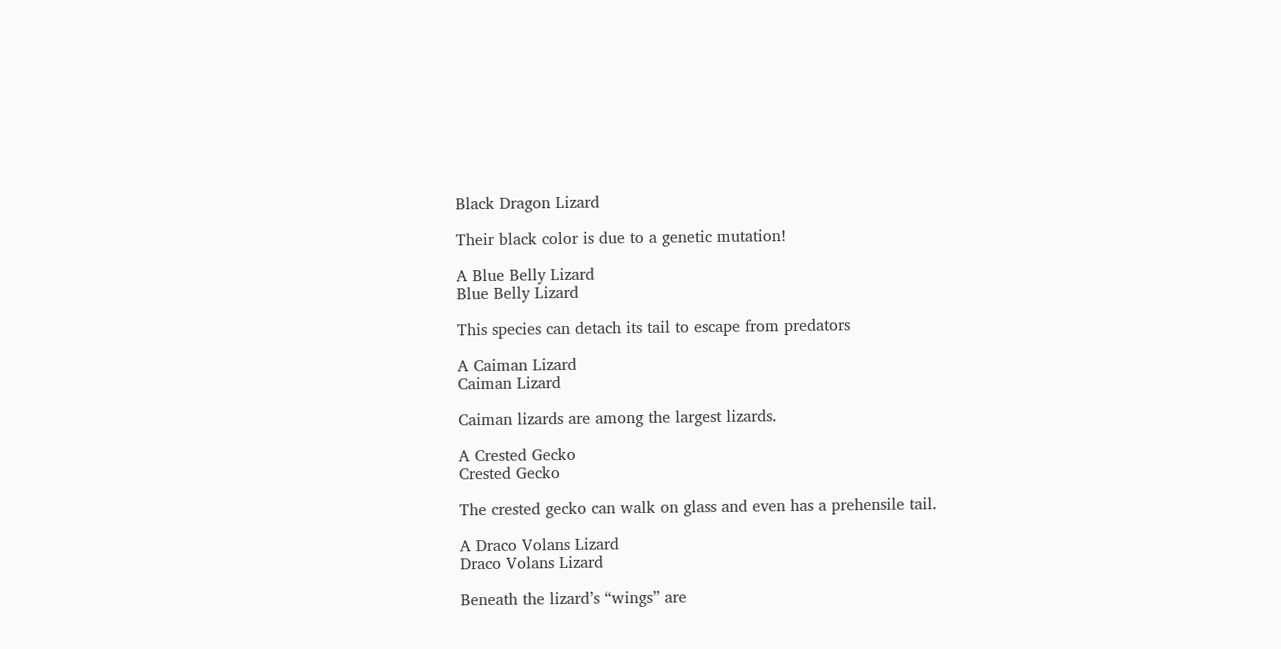Black Dragon Lizard

Their black color is due to a genetic mutation!

A Blue Belly Lizard
Blue Belly Lizard

This species can detach its tail to escape from predators

A Caiman Lizard
Caiman Lizard

Caiman lizards are among the largest lizards.

A Crested Gecko
Crested Gecko

The crested gecko can walk on glass and even has a prehensile tail.

A Draco Volans Lizard
Draco Volans Lizard

Beneath the lizard’s “wings” are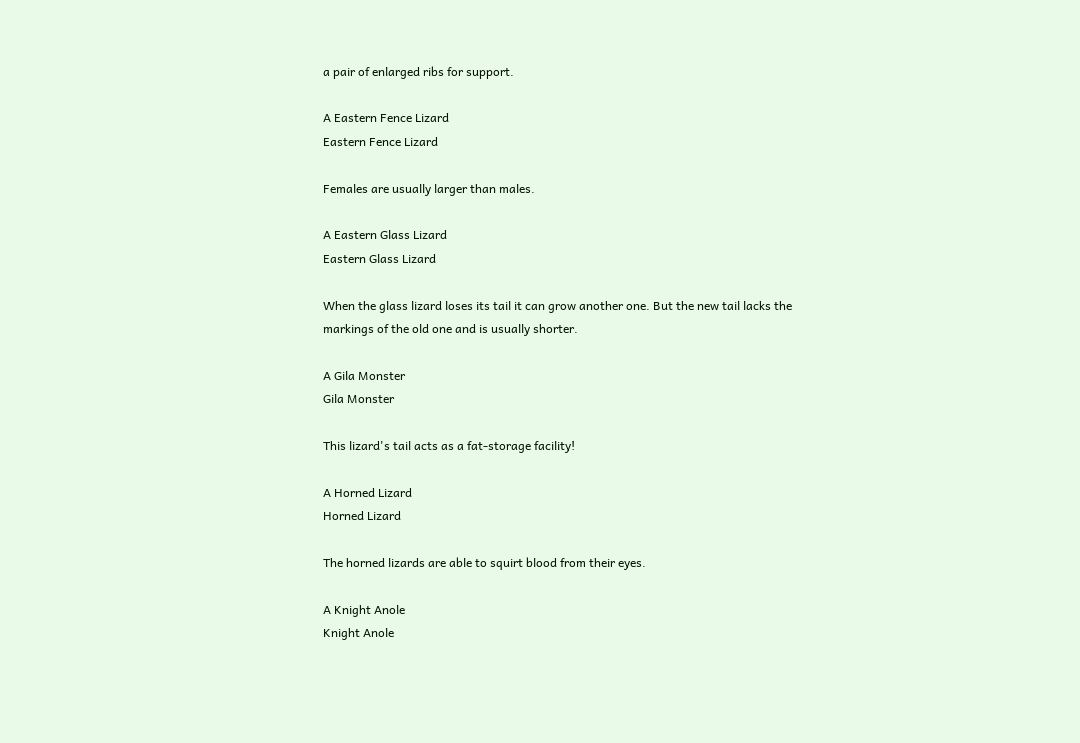a pair of enlarged ribs for support.

A Eastern Fence Lizard
Eastern Fence Lizard

Females are usually larger than males.

A Eastern Glass Lizard
Eastern Glass Lizard

When the glass lizard loses its tail it can grow another one. But the new tail lacks the markings of the old one and is usually shorter.

A Gila Monster
Gila Monster

This lizard's tail acts as a fat-storage facility!

A Horned Lizard
Horned Lizard

The horned lizards are able to squirt blood from their eyes.

A Knight Anole
Knight Anole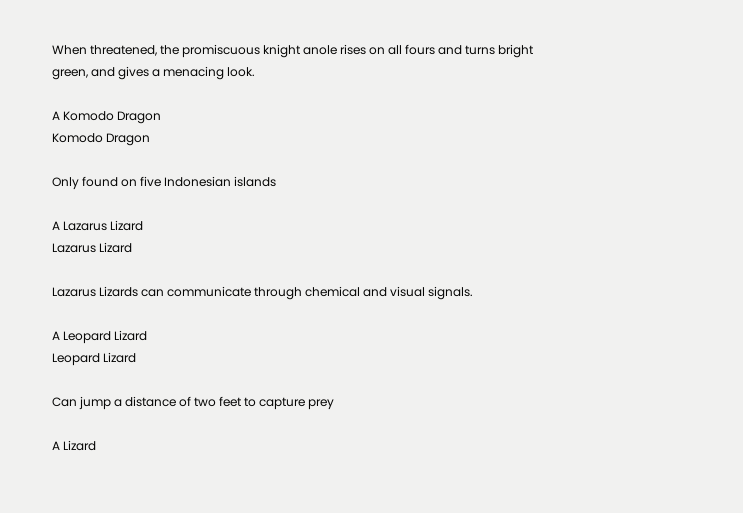When threatened, the promiscuous knight anole rises on all fours and turns bright green, and gives a menacing look.

A Komodo Dragon
Komodo Dragon

Only found on five Indonesian islands

A Lazarus Lizard
Lazarus Lizard

Lazarus Lizards can communicate through chemical and visual signals.

A Leopard Lizard
Leopard Lizard

Can jump a distance of two feet to capture prey

A Lizard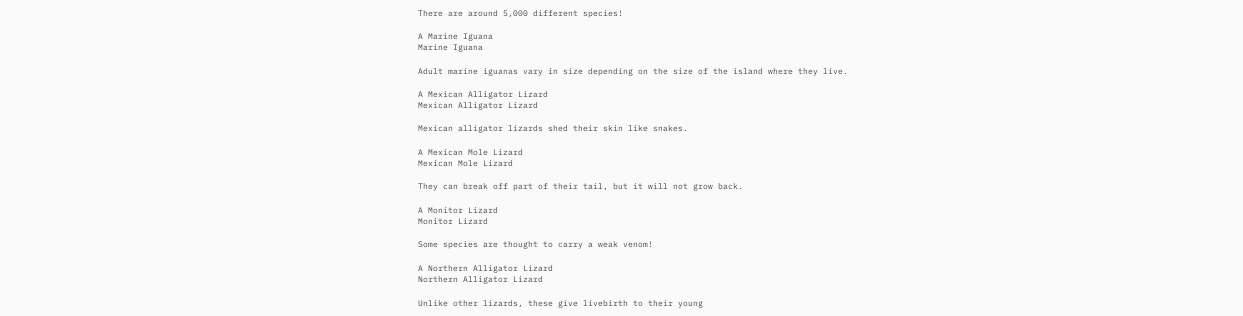There are around 5,000 different species!

A Marine Iguana
Marine Iguana

Adult marine iguanas vary in size depending on the size of the island where they live.

A Mexican Alligator Lizard
Mexican Alligator Lizard

Mexican alligator lizards shed their skin like snakes.

A Mexican Mole Lizard
Mexican Mole Lizard

They can break off part of their tail, but it will not grow back.

A Monitor Lizard
Monitor Lizard

Some species are thought to carry a weak venom!

A Northern Alligator Lizard
Northern Alligator Lizard

Unlike other lizards, these give livebirth to their young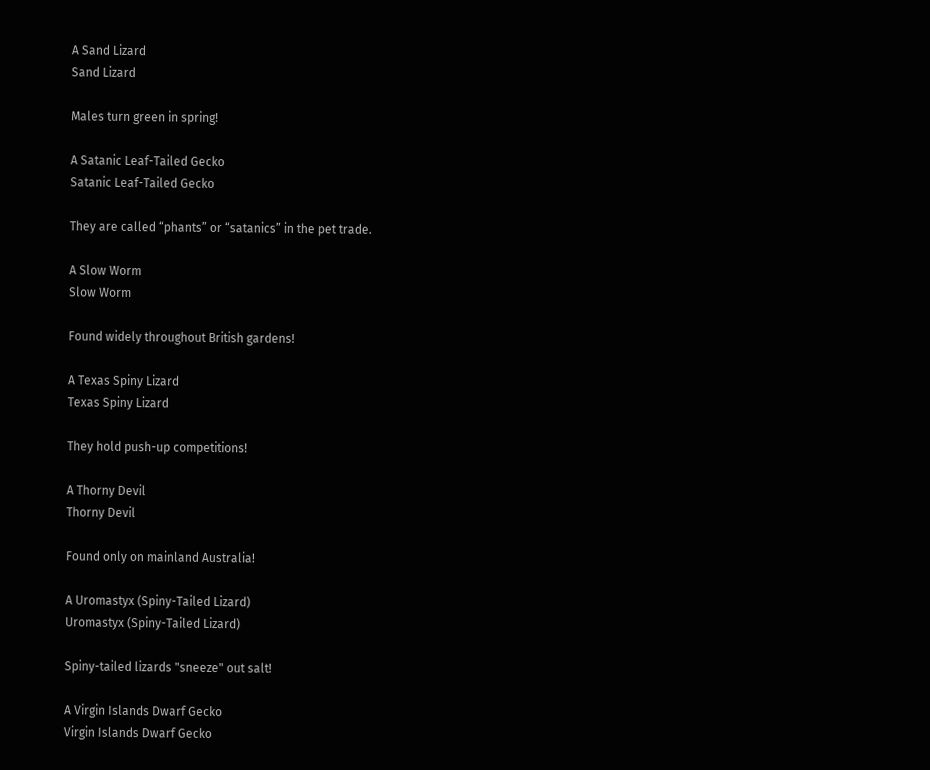A Sand Lizard
Sand Lizard

Males turn green in spring!

A Satanic Leaf-Tailed Gecko
Satanic Leaf-Tailed Gecko

They are called “phants” or “satanics” in the pet trade.

A Slow Worm
Slow Worm

Found widely throughout British gardens!

A Texas Spiny Lizard
Texas Spiny Lizard

They hold push-up competitions!

A Thorny Devil
Thorny Devil

Found only on mainland Australia!

A Uromastyx (Spiny-Tailed Lizard)
Uromastyx (Spiny-Tailed Lizard)

Spiny-tailed lizards "sneeze" out salt!

A Virgin Islands Dwarf Gecko
Virgin Islands Dwarf Gecko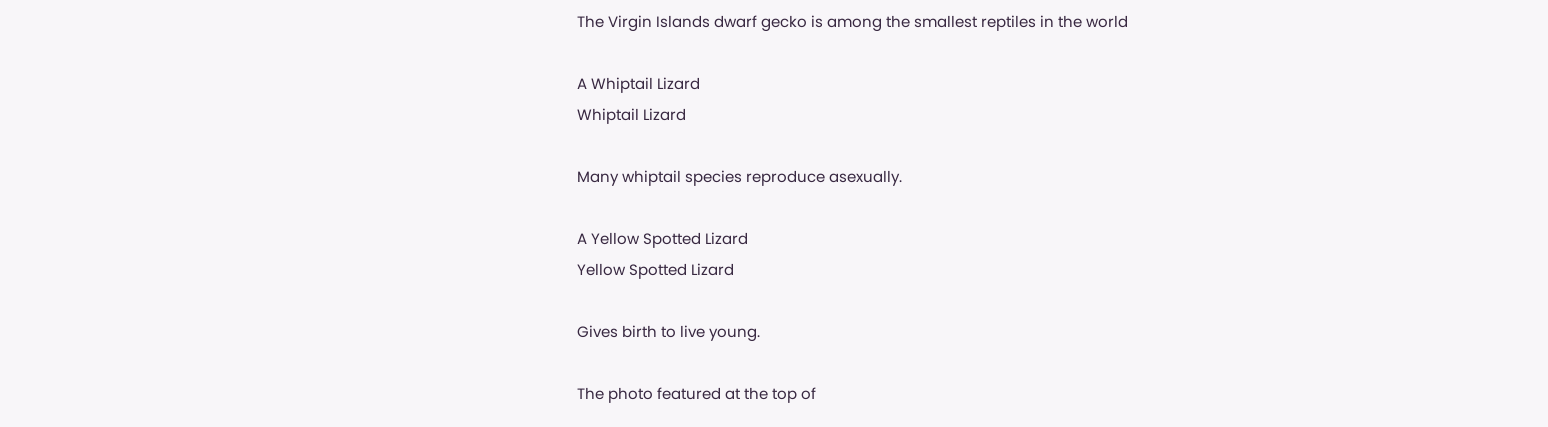The Virgin Islands dwarf gecko is among the smallest reptiles in the world

A Whiptail Lizard
Whiptail Lizard

Many whiptail species reproduce asexually.

A Yellow Spotted Lizard
Yellow Spotted Lizard

Gives birth to live young.

The photo featured at the top of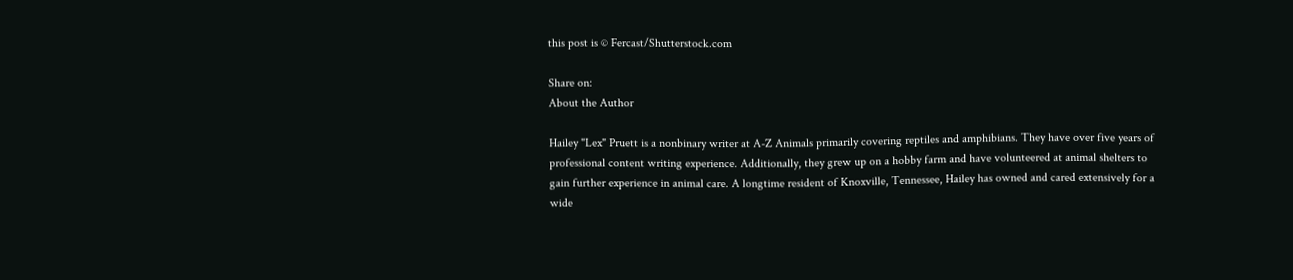this post is © Fercast/Shutterstock.com

Share on:
About the Author

Hailey "Lex" Pruett is a nonbinary writer at A-Z Animals primarily covering reptiles and amphibians. They have over five years of professional content writing experience. Additionally, they grew up on a hobby farm and have volunteered at animal shelters to gain further experience in animal care. A longtime resident of Knoxville, Tennessee, Hailey has owned and cared extensively for a wide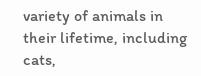variety of animals in their lifetime, including cats,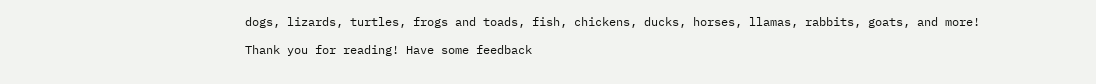dogs, lizards, turtles, frogs and toads, fish, chickens, ducks, horses, llamas, rabbits, goats, and more!

Thank you for reading! Have some feedback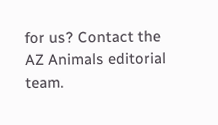for us? Contact the AZ Animals editorial team.